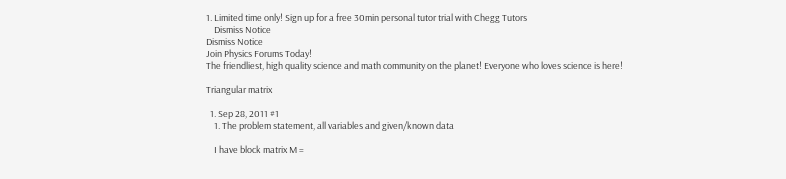1. Limited time only! Sign up for a free 30min personal tutor trial with Chegg Tutors
    Dismiss Notice
Dismiss Notice
Join Physics Forums Today!
The friendliest, high quality science and math community on the planet! Everyone who loves science is here!

Triangular matrix

  1. Sep 28, 2011 #1
    1. The problem statement, all variables and given/known data

    I have block matrix M =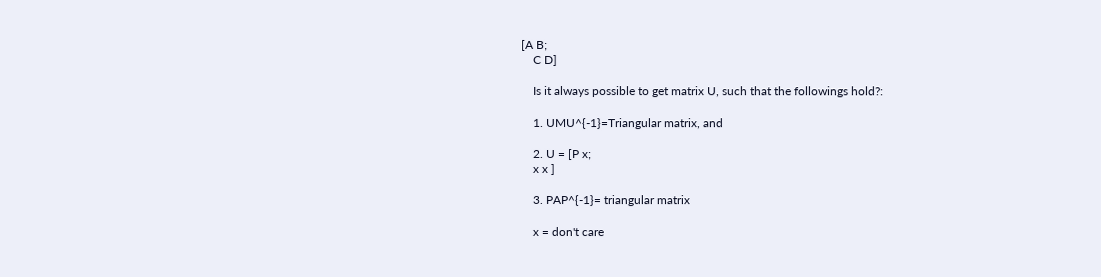[A B;
    C D]

    Is it always possible to get matrix U, such that the followings hold?:

    1. UMU^{-1}=Triangular matrix, and

    2. U = [P x;
    x x ]

    3. PAP^{-1}= triangular matrix

    x = don't care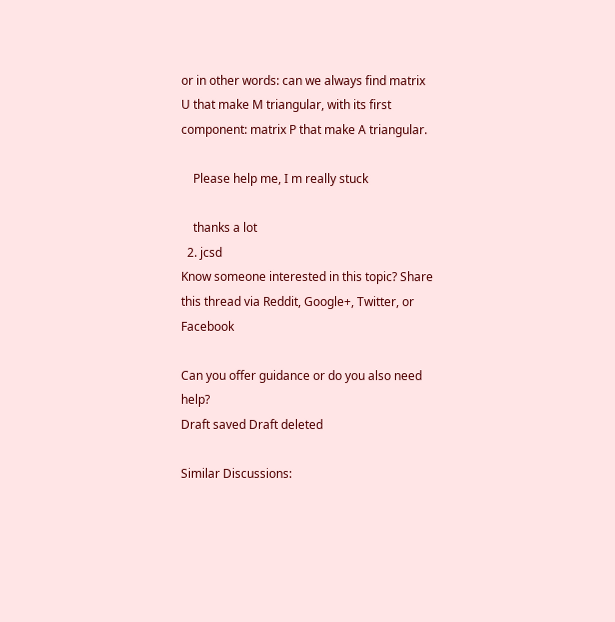or in other words: can we always find matrix U that make M triangular, with its first component: matrix P that make A triangular.

    Please help me, I m really stuck

    thanks a lot
  2. jcsd
Know someone interested in this topic? Share this thread via Reddit, Google+, Twitter, or Facebook

Can you offer guidance or do you also need help?
Draft saved Draft deleted

Similar Discussions: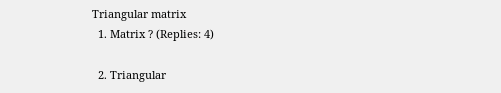Triangular matrix
  1. Matrix ? (Replies: 4)

  2. Triangular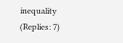inequality (Replies: 7)